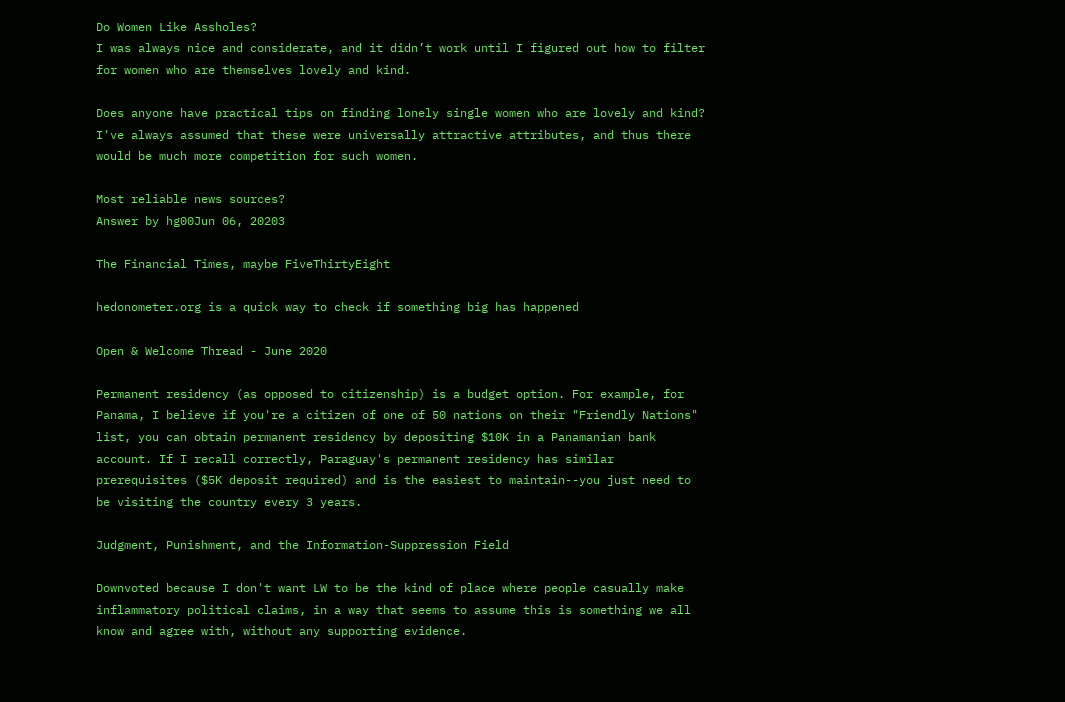Do Women Like Assholes?
I was always nice and considerate, and it didn’t work until I figured out how to filter for women who are themselves lovely and kind.

Does anyone have practical tips on finding lonely single women who are lovely and kind? I've always assumed that these were universally attractive attributes, and thus there would be much more competition for such women.

Most reliable news sources?
Answer by hg00Jun 06, 20203

The Financial Times, maybe FiveThirtyEight

hedonometer.org is a quick way to check if something big has happened

Open & Welcome Thread - June 2020

Permanent residency (as opposed to citizenship) is a budget option. For example, for Panama, I believe if you're a citizen of one of 50 nations on their "Friendly Nations" list, you can obtain permanent residency by depositing $10K in a Panamanian bank account. If I recall correctly, Paraguay's permanent residency has similar prerequisites ($5K deposit required) and is the easiest to maintain--you just need to be visiting the country every 3 years.

Judgment, Punishment, and the Information-Suppression Field

Downvoted because I don't want LW to be the kind of place where people casually make inflammatory political claims, in a way that seems to assume this is something we all know and agree with, without any supporting evidence.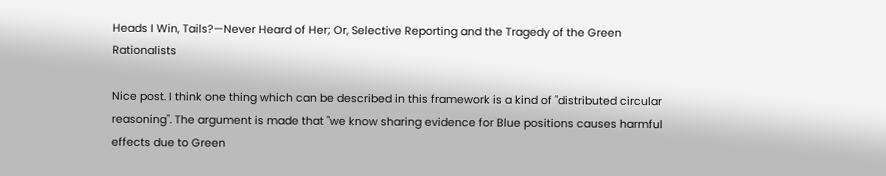Heads I Win, Tails?—Never Heard of Her; Or, Selective Reporting and the Tragedy of the Green Rationalists

Nice post. I think one thing which can be described in this framework is a kind of "distributed circular reasoning". The argument is made that "we know sharing evidence for Blue positions causes harmful effects due to Green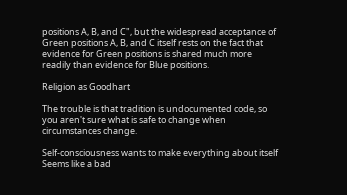positions A, B, and C", but the widespread acceptance of Green positions A, B, and C itself rests on the fact that evidence for Green positions is shared much more readily than evidence for Blue positions.

Religion as Goodhart

The trouble is that tradition is undocumented code, so you aren't sure what is safe to change when circumstances change.

Self-consciousness wants to make everything about itself
Seems like a bad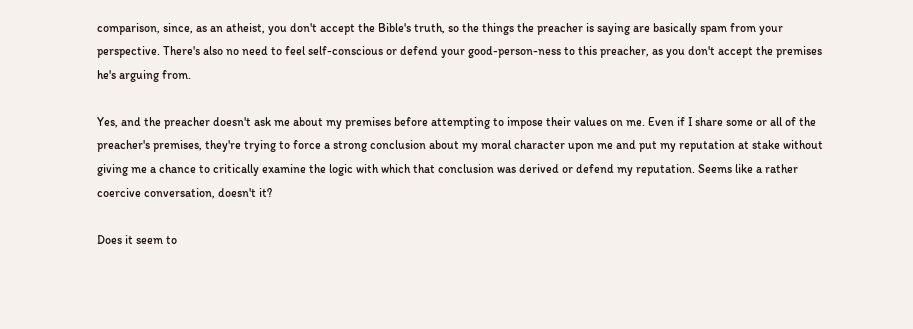comparison, since, as an atheist, you don't accept the Bible's truth, so the things the preacher is saying are basically spam from your perspective. There's also no need to feel self-conscious or defend your good-person-ness to this preacher, as you don't accept the premises he's arguing from.

Yes, and the preacher doesn't ask me about my premises before attempting to impose their values on me. Even if I share some or all of the preacher's premises, they're trying to force a strong conclusion about my moral character upon me and put my reputation at stake without giving me a chance to critically examine the logic with which that conclusion was derived or defend my reputation. Seems like a rather coercive conversation, doesn't it?

Does it seem to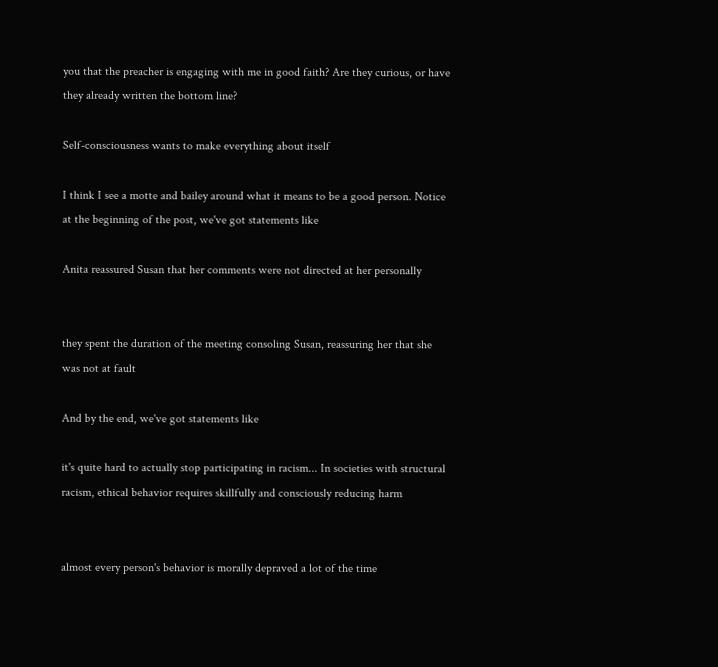you that the preacher is engaging with me in good faith? Are they curious, or have they already written the bottom line?

Self-consciousness wants to make everything about itself

I think I see a motte and bailey around what it means to be a good person. Notice at the beginning of the post, we've got statements like

Anita reassured Susan that her comments were not directed at her personally


they spent the duration of the meeting consoling Susan, reassuring her that she was not at fault

And by the end, we've got statements like

it's quite hard to actually stop participating in racism... In societies with structural racism, ethical behavior requires skillfully and consciously reducing harm


almost every person's behavior is morally depraved a lot of the time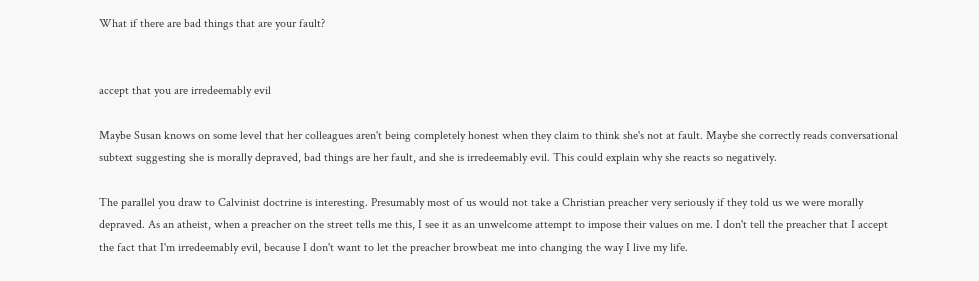What if there are bad things that are your fault?


accept that you are irredeemably evil

Maybe Susan knows on some level that her colleagues aren't being completely honest when they claim to think she's not at fault. Maybe she correctly reads conversational subtext suggesting she is morally depraved, bad things are her fault, and she is irredeemably evil. This could explain why she reacts so negatively.

The parallel you draw to Calvinist doctrine is interesting. Presumably most of us would not take a Christian preacher very seriously if they told us we were morally depraved. As an atheist, when a preacher on the street tells me this, I see it as an unwelcome attempt to impose their values on me. I don't tell the preacher that I accept the fact that I'm irredeemably evil, because I don't want to let the preacher browbeat me into changing the way I live my life.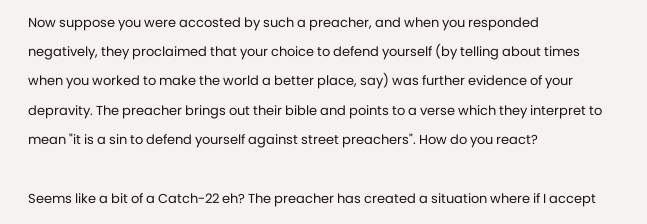Now suppose you were accosted by such a preacher, and when you responded negatively, they proclaimed that your choice to defend yourself (by telling about times when you worked to make the world a better place, say) was further evidence of your depravity. The preacher brings out their bible and points to a verse which they interpret to mean "it is a sin to defend yourself against street preachers". How do you react?

Seems like a bit of a Catch-22 eh? The preacher has created a situation where if I accept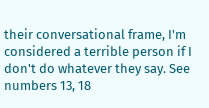their conversational frame, I'm considered a terrible person if I don't do whatever they say. See numbers 13, 18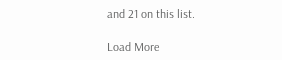and 21 on this list.

Load More